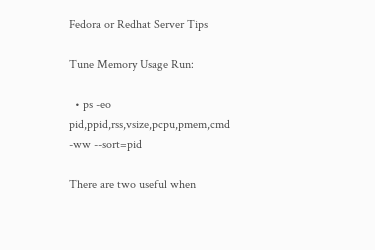Fedora or Redhat Server Tips

Tune Memory Usage Run:

  • ps -eo pid,ppid,rss,vsize,pcpu,pmem,cmd -ww --sort=pid

There are two useful when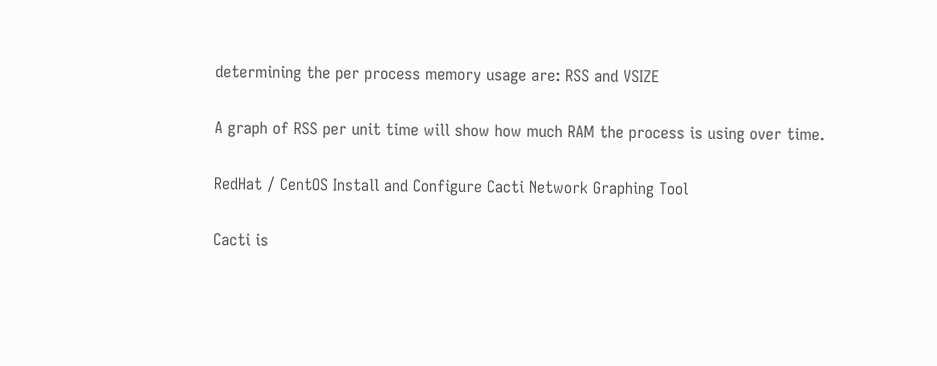determining the per process memory usage are: RSS and VSIZE

A graph of RSS per unit time will show how much RAM the process is using over time.

RedHat / CentOS Install and Configure Cacti Network Graphing Tool

Cacti is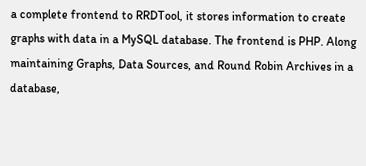a complete frontend to RRDTool, it stores information to create graphs with data in a MySQL database. The frontend is PHP. Along maintaining Graphs, Data Sources, and Round Robin Archives in a database,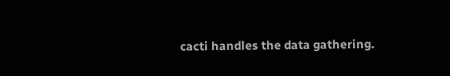cacti handles the data gathering.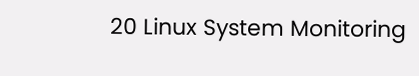20 Linux System Monitoring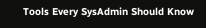Tools Every SysAdmin Should Know